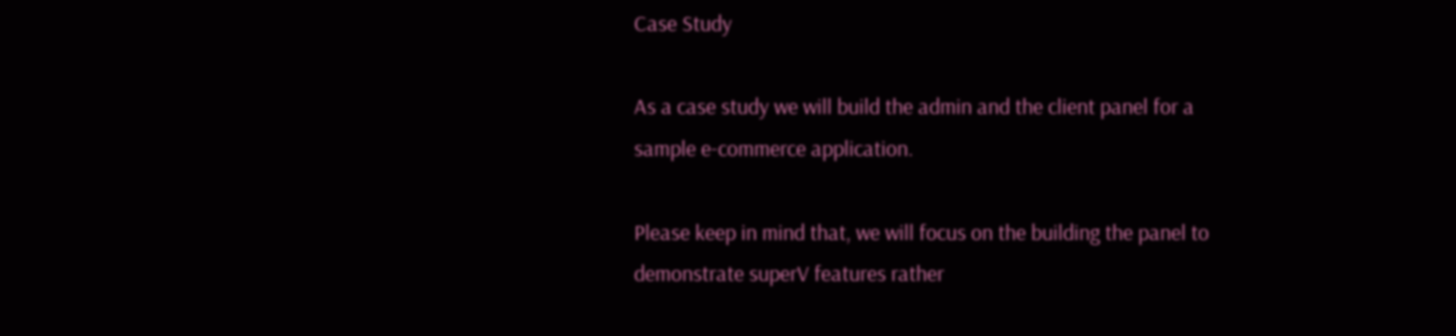Case Study

As a case study we will build the admin and the client panel for a sample e-commerce application.

Please keep in mind that, we will focus on the building the panel to demonstrate superV features rather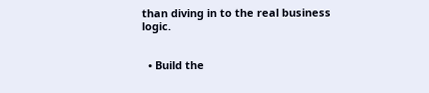than diving in to the real business logic.


  • Build the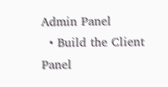Admin Panel
  • Build the Client Panel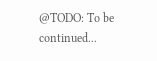@TODO: To be continued...